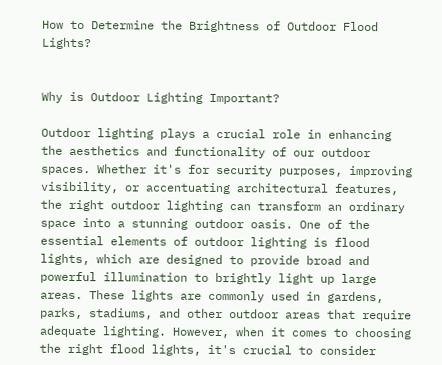How to Determine the Brightness of Outdoor Flood Lights?


Why is Outdoor Lighting Important?

Outdoor lighting plays a crucial role in enhancing the aesthetics and functionality of our outdoor spaces. Whether it's for security purposes, improving visibility, or accentuating architectural features, the right outdoor lighting can transform an ordinary space into a stunning outdoor oasis. One of the essential elements of outdoor lighting is flood lights, which are designed to provide broad and powerful illumination to brightly light up large areas. These lights are commonly used in gardens, parks, stadiums, and other outdoor areas that require adequate lighting. However, when it comes to choosing the right flood lights, it's crucial to consider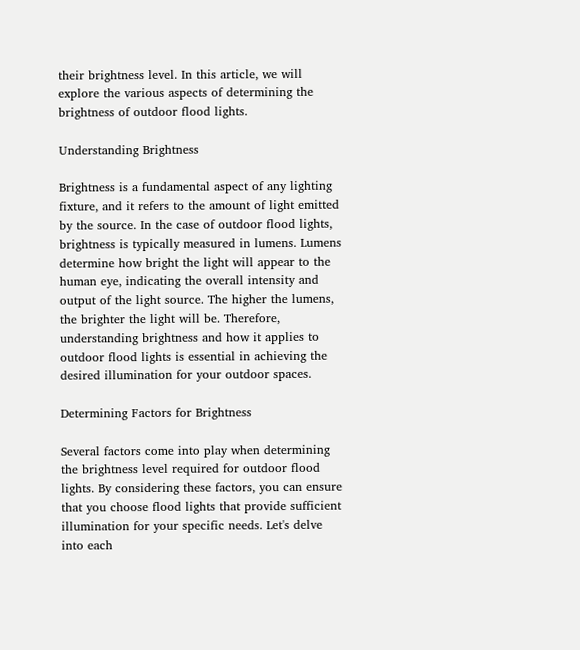their brightness level. In this article, we will explore the various aspects of determining the brightness of outdoor flood lights.

Understanding Brightness

Brightness is a fundamental aspect of any lighting fixture, and it refers to the amount of light emitted by the source. In the case of outdoor flood lights, brightness is typically measured in lumens. Lumens determine how bright the light will appear to the human eye, indicating the overall intensity and output of the light source. The higher the lumens, the brighter the light will be. Therefore, understanding brightness and how it applies to outdoor flood lights is essential in achieving the desired illumination for your outdoor spaces.

Determining Factors for Brightness

Several factors come into play when determining the brightness level required for outdoor flood lights. By considering these factors, you can ensure that you choose flood lights that provide sufficient illumination for your specific needs. Let's delve into each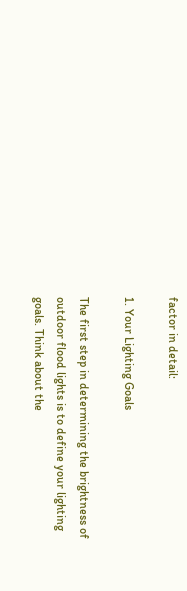factor in detail:

1. Your Lighting Goals

The first step in determining the brightness of outdoor flood lights is to define your lighting goals. Think about the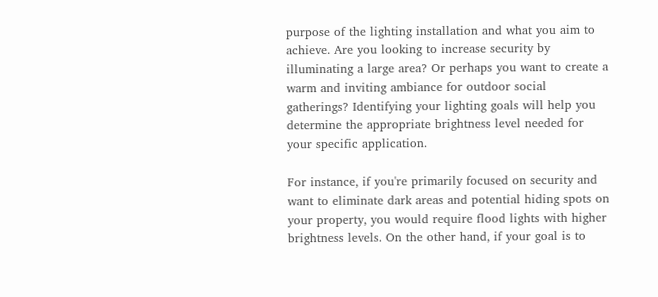purpose of the lighting installation and what you aim to achieve. Are you looking to increase security by illuminating a large area? Or perhaps you want to create a warm and inviting ambiance for outdoor social gatherings? Identifying your lighting goals will help you determine the appropriate brightness level needed for your specific application.

For instance, if you're primarily focused on security and want to eliminate dark areas and potential hiding spots on your property, you would require flood lights with higher brightness levels. On the other hand, if your goal is to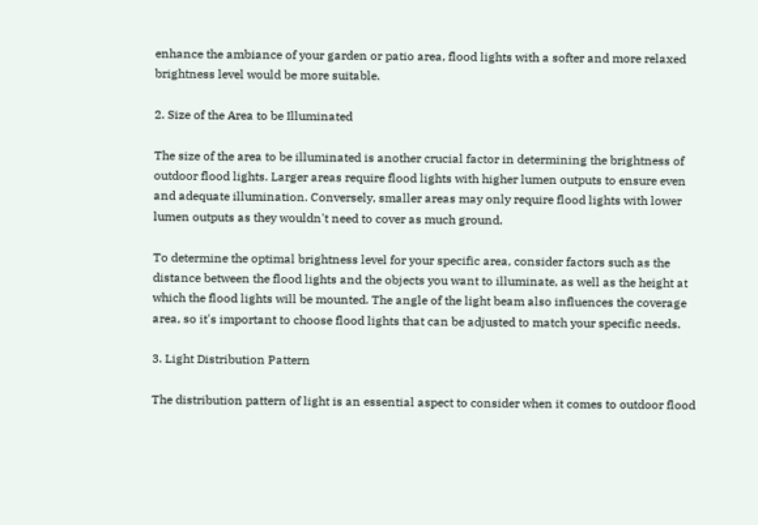enhance the ambiance of your garden or patio area, flood lights with a softer and more relaxed brightness level would be more suitable.

2. Size of the Area to be Illuminated

The size of the area to be illuminated is another crucial factor in determining the brightness of outdoor flood lights. Larger areas require flood lights with higher lumen outputs to ensure even and adequate illumination. Conversely, smaller areas may only require flood lights with lower lumen outputs as they wouldn't need to cover as much ground.

To determine the optimal brightness level for your specific area, consider factors such as the distance between the flood lights and the objects you want to illuminate, as well as the height at which the flood lights will be mounted. The angle of the light beam also influences the coverage area, so it's important to choose flood lights that can be adjusted to match your specific needs.

3. Light Distribution Pattern

The distribution pattern of light is an essential aspect to consider when it comes to outdoor flood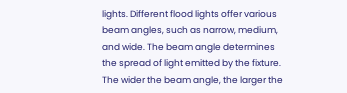lights. Different flood lights offer various beam angles, such as narrow, medium, and wide. The beam angle determines the spread of light emitted by the fixture. The wider the beam angle, the larger the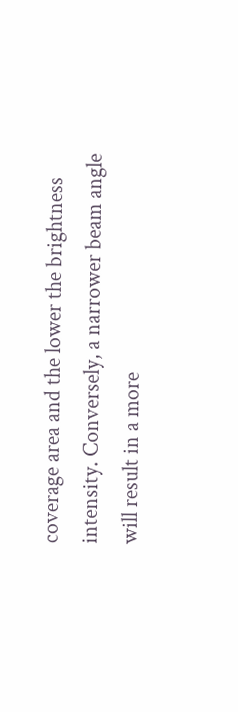coverage area and the lower the brightness intensity. Conversely, a narrower beam angle will result in a more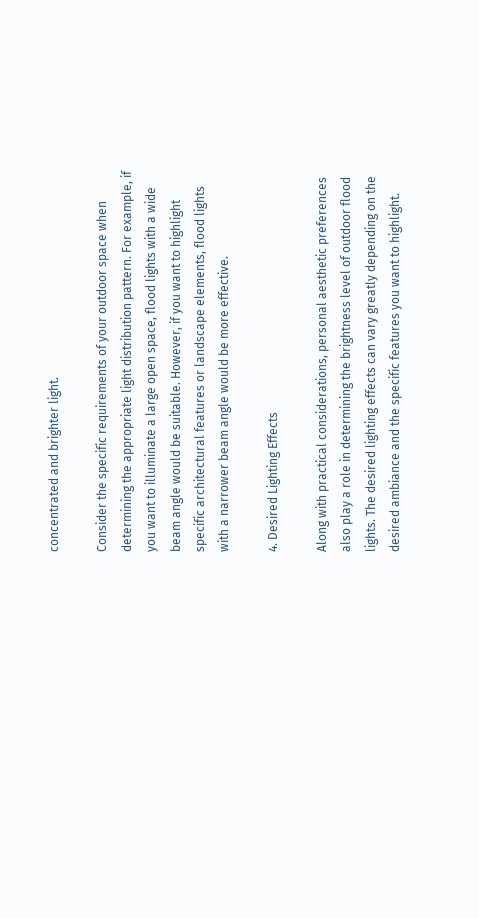concentrated and brighter light.

Consider the specific requirements of your outdoor space when determining the appropriate light distribution pattern. For example, if you want to illuminate a large open space, flood lights with a wide beam angle would be suitable. However, if you want to highlight specific architectural features or landscape elements, flood lights with a narrower beam angle would be more effective.

4. Desired Lighting Effects

Along with practical considerations, personal aesthetic preferences also play a role in determining the brightness level of outdoor flood lights. The desired lighting effects can vary greatly depending on the desired ambiance and the specific features you want to highlight.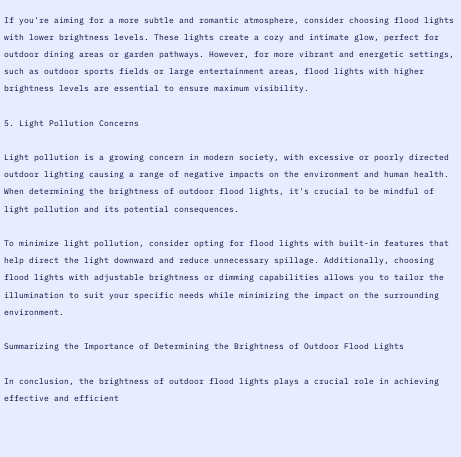If you're aiming for a more subtle and romantic atmosphere, consider choosing flood lights with lower brightness levels. These lights create a cozy and intimate glow, perfect for outdoor dining areas or garden pathways. However, for more vibrant and energetic settings, such as outdoor sports fields or large entertainment areas, flood lights with higher brightness levels are essential to ensure maximum visibility.

5. Light Pollution Concerns

Light pollution is a growing concern in modern society, with excessive or poorly directed outdoor lighting causing a range of negative impacts on the environment and human health. When determining the brightness of outdoor flood lights, it's crucial to be mindful of light pollution and its potential consequences.

To minimize light pollution, consider opting for flood lights with built-in features that help direct the light downward and reduce unnecessary spillage. Additionally, choosing flood lights with adjustable brightness or dimming capabilities allows you to tailor the illumination to suit your specific needs while minimizing the impact on the surrounding environment.

Summarizing the Importance of Determining the Brightness of Outdoor Flood Lights

In conclusion, the brightness of outdoor flood lights plays a crucial role in achieving effective and efficient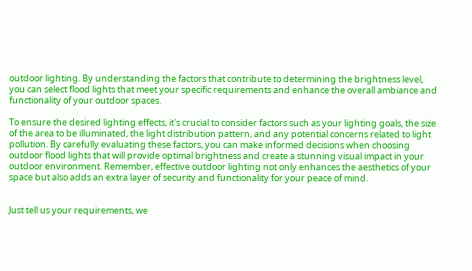outdoor lighting. By understanding the factors that contribute to determining the brightness level, you can select flood lights that meet your specific requirements and enhance the overall ambiance and functionality of your outdoor spaces.

To ensure the desired lighting effects, it's crucial to consider factors such as your lighting goals, the size of the area to be illuminated, the light distribution pattern, and any potential concerns related to light pollution. By carefully evaluating these factors, you can make informed decisions when choosing outdoor flood lights that will provide optimal brightness and create a stunning visual impact in your outdoor environment. Remember, effective outdoor lighting not only enhances the aesthetics of your space but also adds an extra layer of security and functionality for your peace of mind.


Just tell us your requirements, we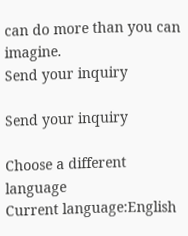can do more than you can imagine.
Send your inquiry

Send your inquiry

Choose a different language
Current language:English